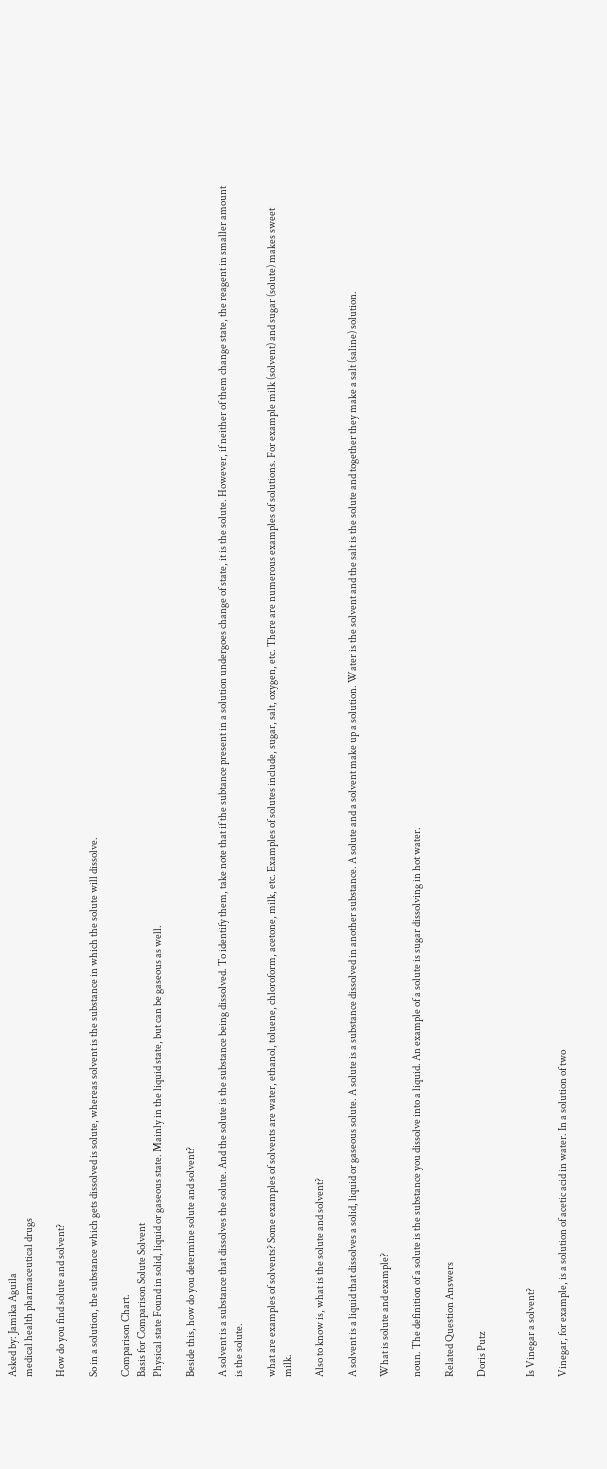Asked by: Jamika Aguila
medical health pharmaceutical drugs

How do you find solute and solvent?

So in a solution, the substance which gets dissolved is solute, whereas solvent is the substance in which the solute will dissolve.

Comparison Chart.
Basis for Comparison Solute Solvent
Physical state Found in solid, liquid or gaseous state. Mainly in the liquid state, but can be gaseous as well.

Beside this, how do you determine solute and solvent?

A solvent is a substance that dissolves the solute. And the solute is the substance being dissolved. To identify them, take note that if the subtance present in a solution undergoes change of state, it is the solute. However, if neither of them change state, the reagent in smaller amount is the solute.

what are examples of solvents? Some examples of solvents are water, ethanol, toluene, chloroform, acetone, milk, etc. Examples of solutes include, sugar, salt, oxygen, etc. There are numerous examples of solutions. For example milk (solvent) and sugar (solute) makes sweet milk.

Also to know is, what is the solute and solvent?

A solvent is a liquid that dissolves a solid, liquid or gaseous solute. A solute is a substance dissolved in another substance. A solute and a solvent make up a solution. Water is the solvent and the salt is the solute and together they make a salt (saline) solution.

What is solute and example?

noun. The definition of a solute is the substance you dissolve into a liquid. An example of a solute is sugar dissolving in hot water.

Related Question Answers

Doris Putz


Is Vinegar a solvent?

Vinegar, for example, is a solution of acetic acid in water. In a solution of two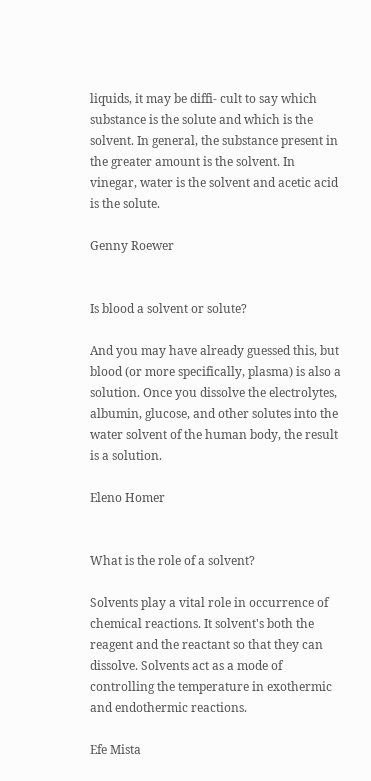liquids, it may be diffi- cult to say which substance is the solute and which is the solvent. In general, the substance present in the greater amount is the solvent. In vinegar, water is the solvent and acetic acid is the solute.

Genny Roewer


Is blood a solvent or solute?

And you may have already guessed this, but blood (or more specifically, plasma) is also a solution. Once you dissolve the electrolytes, albumin, glucose, and other solutes into the water solvent of the human body, the result is a solution.

Eleno Homer


What is the role of a solvent?

Solvents play a vital role in occurrence of chemical reactions. It solvent's both the reagent and the reactant so that they can dissolve. Solvents act as a mode of controlling the temperature in exothermic and endothermic reactions.

Efe Mista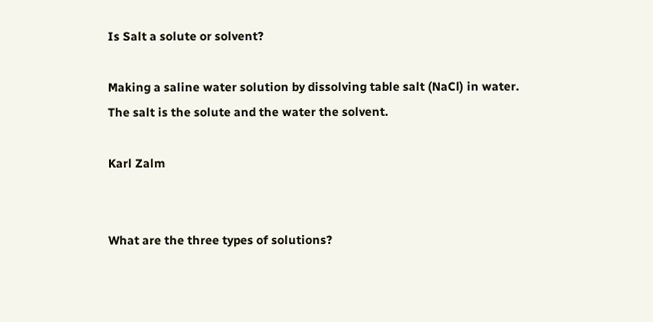Is Salt a solute or solvent?

Making a saline water solution by dissolving table salt (NaCl) in water. The salt is the solute and the water the solvent.

Karl Zalm


What are the three types of solutions?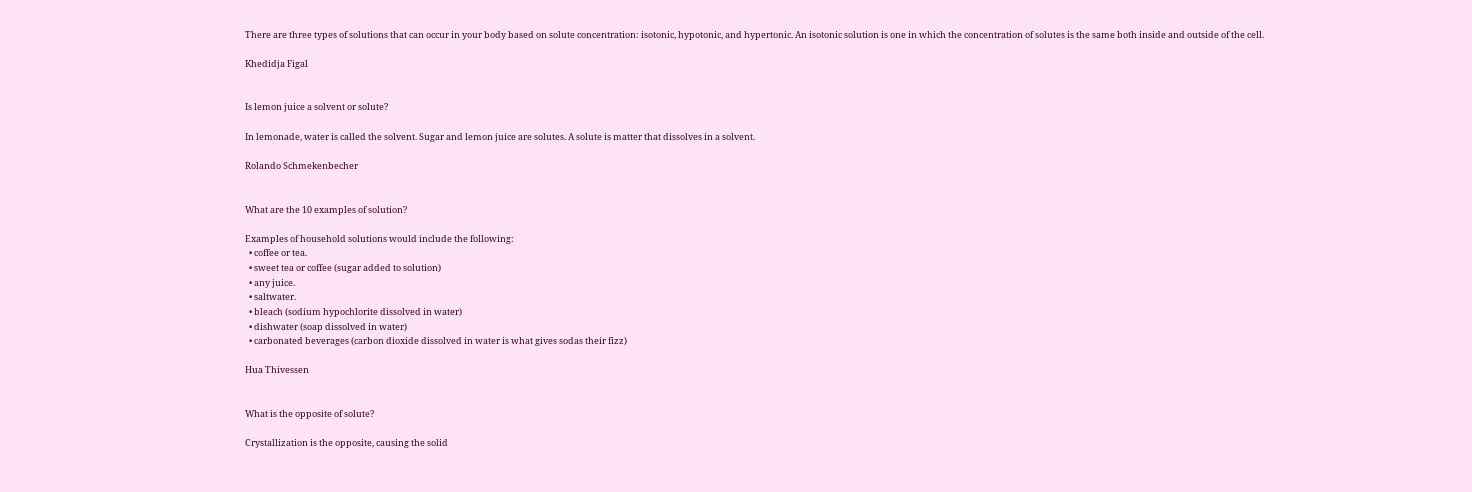There are three types of solutions that can occur in your body based on solute concentration: isotonic, hypotonic, and hypertonic. An isotonic solution is one in which the concentration of solutes is the same both inside and outside of the cell.

Khedidja Figal


Is lemon juice a solvent or solute?

In lemonade, water is called the solvent. Sugar and lemon juice are solutes. A solute is matter that dissolves in a solvent.

Rolando Schmekenbecher


What are the 10 examples of solution?

Examples of household solutions would include the following:
  • coffee or tea.
  • sweet tea or coffee (sugar added to solution)
  • any juice.
  • saltwater.
  • bleach (sodium hypochlorite dissolved in water)
  • dishwater (soap dissolved in water)
  • carbonated beverages (carbon dioxide dissolved in water is what gives sodas their fizz)

Hua Thivessen


What is the opposite of solute?

Crystallization is the opposite, causing the solid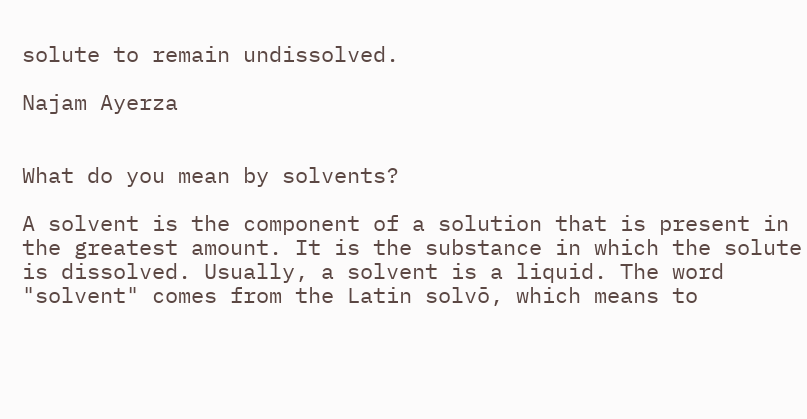solute to remain undissolved.

Najam Ayerza


What do you mean by solvents?

A solvent is the component of a solution that is present in the greatest amount. It is the substance in which the solute is dissolved. Usually, a solvent is a liquid. The word "solvent" comes from the Latin solvō, which means to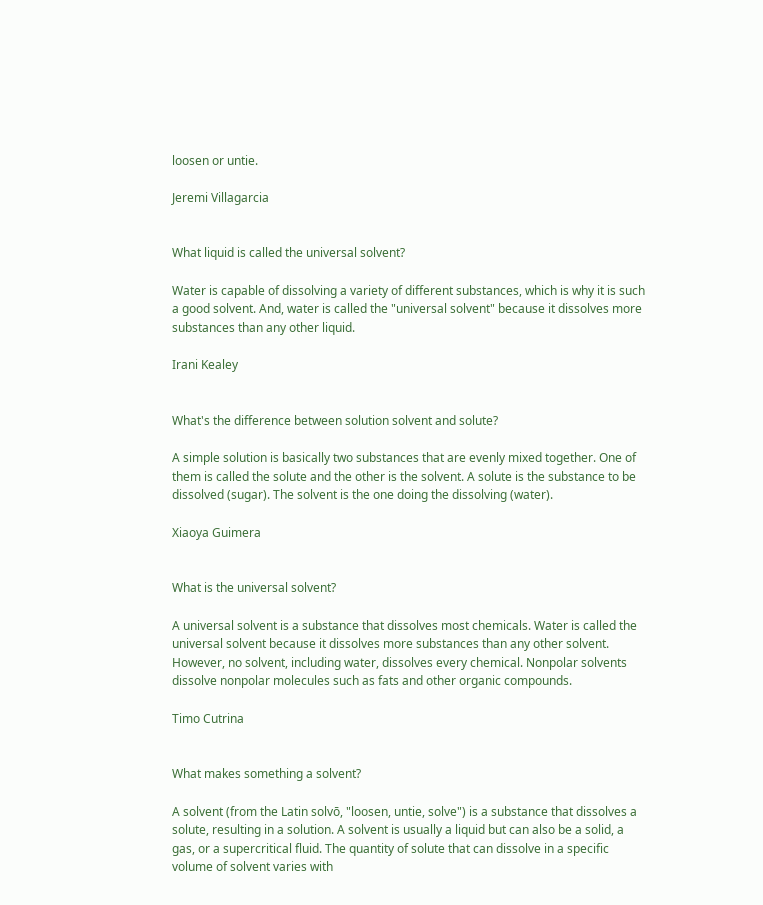loosen or untie.

Jeremi Villagarcia


What liquid is called the universal solvent?

Water is capable of dissolving a variety of different substances, which is why it is such a good solvent. And, water is called the "universal solvent" because it dissolves more substances than any other liquid.

Irani Kealey


What's the difference between solution solvent and solute?

A simple solution is basically two substances that are evenly mixed together. One of them is called the solute and the other is the solvent. A solute is the substance to be dissolved (sugar). The solvent is the one doing the dissolving (water).

Xiaoya Guimera


What is the universal solvent?

A universal solvent is a substance that dissolves most chemicals. Water is called the universal solvent because it dissolves more substances than any other solvent. However, no solvent, including water, dissolves every chemical. Nonpolar solvents dissolve nonpolar molecules such as fats and other organic compounds.

Timo Cutrina


What makes something a solvent?

A solvent (from the Latin solvō, "loosen, untie, solve") is a substance that dissolves a solute, resulting in a solution. A solvent is usually a liquid but can also be a solid, a gas, or a supercritical fluid. The quantity of solute that can dissolve in a specific volume of solvent varies with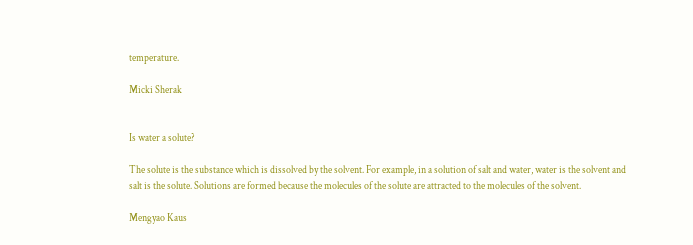temperature.

Micki Sherak


Is water a solute?

The solute is the substance which is dissolved by the solvent. For example, in a solution of salt and water, water is the solvent and salt is the solute. Solutions are formed because the molecules of the solute are attracted to the molecules of the solvent.

Mengyao Kaus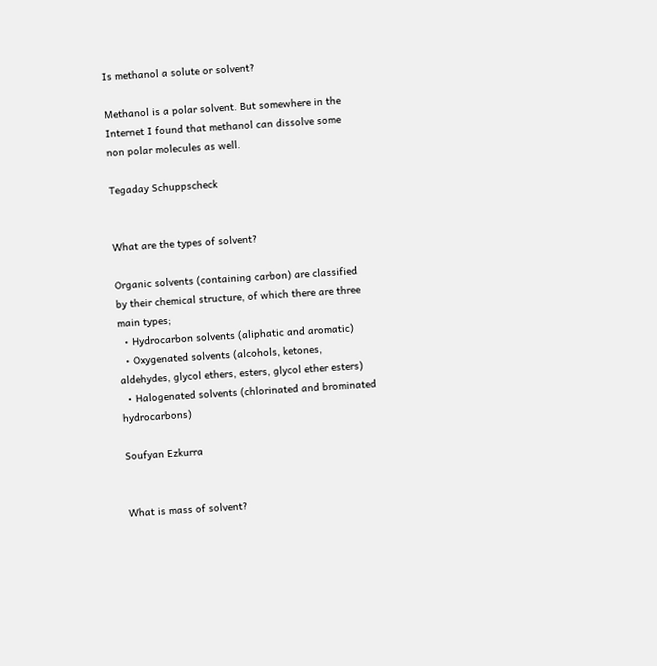Is methanol a solute or solvent?

Methanol is a polar solvent. But somewhere in the Internet I found that methanol can dissolve some non polar molecules as well.

Tegaday Schuppscheck


What are the types of solvent?

Organic solvents (containing carbon) are classified by their chemical structure, of which there are three main types;
  • Hydrocarbon solvents (aliphatic and aromatic)
  • Oxygenated solvents (alcohols, ketones, aldehydes, glycol ethers, esters, glycol ether esters)
  • Halogenated solvents (chlorinated and brominated hydrocarbons)

Soufyan Ezkurra


What is mass of solvent?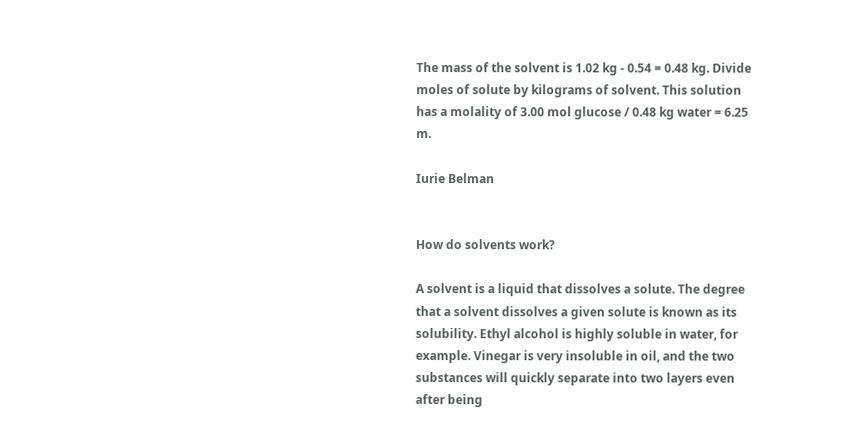The mass of the solvent is 1.02 kg - 0.54 = 0.48 kg. Divide moles of solute by kilograms of solvent. This solution has a molality of 3.00 mol glucose / 0.48 kg water = 6.25 m.

Iurie Belman


How do solvents work?

A solvent is a liquid that dissolves a solute. The degree that a solvent dissolves a given solute is known as its solubility. Ethyl alcohol is highly soluble in water, for example. Vinegar is very insoluble in oil, and the two substances will quickly separate into two layers even after being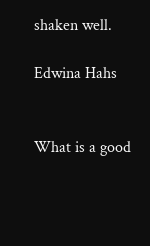shaken well.

Edwina Hahs


What is a good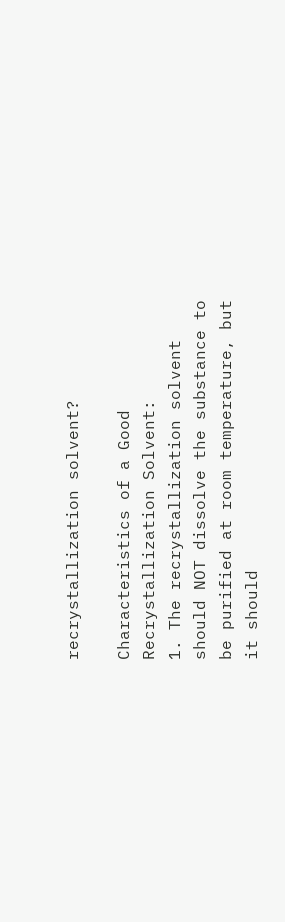recrystallization solvent?

Characteristics of a Good Recrystallization Solvent:
1. The recrystallization solvent should NOT dissolve the substance to be purified at room temperature, but it should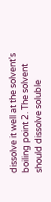dissolve it well at the solvent's boiling point 2. The solvent should dissolve soluble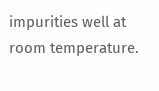impurities well at room temperature.